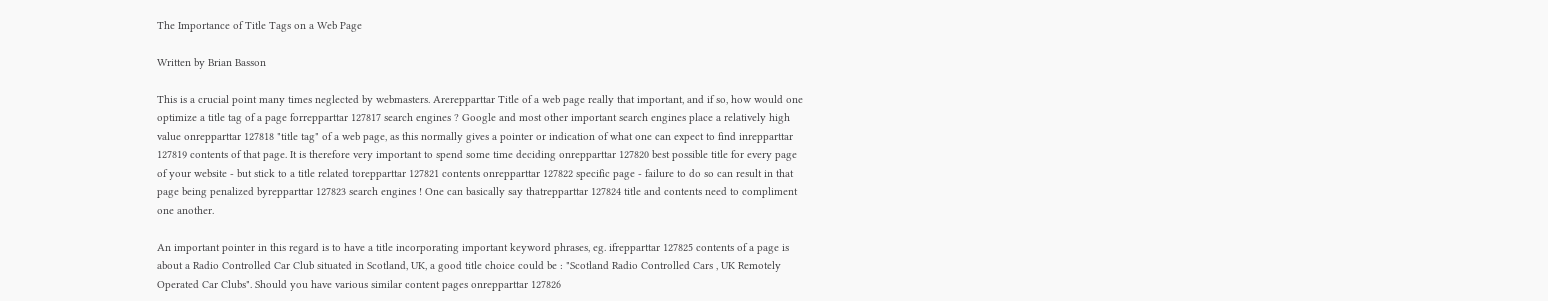The Importance of Title Tags on a Web Page

Written by Brian Basson

This is a crucial point many times neglected by webmasters. Arerepparttar Title of a web page really that important, and if so, how would one optimize a title tag of a page forrepparttar 127817 search engines ? Google and most other important search engines place a relatively high value onrepparttar 127818 "title tag" of a web page, as this normally gives a pointer or indication of what one can expect to find inrepparttar 127819 contents of that page. It is therefore very important to spend some time deciding onrepparttar 127820 best possible title for every page of your website - but stick to a title related torepparttar 127821 contents onrepparttar 127822 specific page - failure to do so can result in that page being penalized byrepparttar 127823 search engines ! One can basically say thatrepparttar 127824 title and contents need to compliment one another.

An important pointer in this regard is to have a title incorporating important keyword phrases, eg. ifrepparttar 127825 contents of a page is about a Radio Controlled Car Club situated in Scotland, UK, a good title choice could be : "Scotland Radio Controlled Cars , UK Remotely Operated Car Clubs". Should you have various similar content pages onrepparttar 127826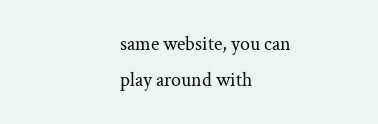same website, you can play around with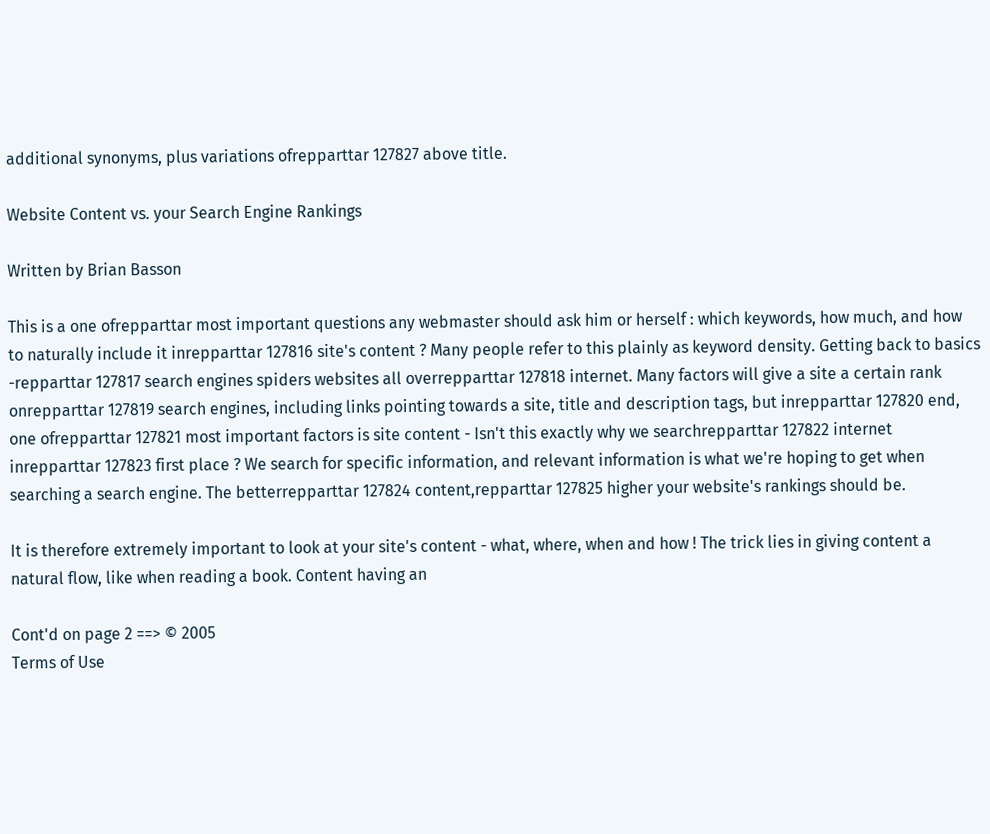additional synonyms, plus variations ofrepparttar 127827 above title.

Website Content vs. your Search Engine Rankings

Written by Brian Basson

This is a one ofrepparttar most important questions any webmaster should ask him or herself : which keywords, how much, and how to naturally include it inrepparttar 127816 site's content ? Many people refer to this plainly as keyword density. Getting back to basics -repparttar 127817 search engines spiders websites all overrepparttar 127818 internet. Many factors will give a site a certain rank onrepparttar 127819 search engines, including links pointing towards a site, title and description tags, but inrepparttar 127820 end, one ofrepparttar 127821 most important factors is site content - Isn't this exactly why we searchrepparttar 127822 internet inrepparttar 127823 first place ? We search for specific information, and relevant information is what we're hoping to get when searching a search engine. The betterrepparttar 127824 content,repparttar 127825 higher your website's rankings should be.

It is therefore extremely important to look at your site's content - what, where, when and how ! The trick lies in giving content a natural flow, like when reading a book. Content having an

Cont'd on page 2 ==> © 2005
Terms of Use